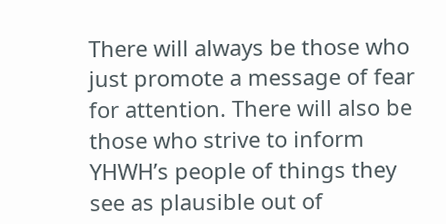There will always be those who just promote a message of fear for attention. There will also be those who strive to inform YHWH’s people of things they see as plausible out of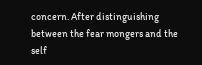concern. After distinguishing between the fear mongers and the self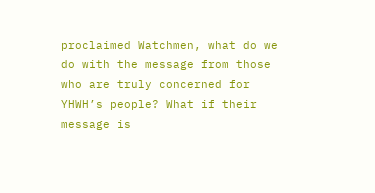proclaimed Watchmen, what do we do with the message from those who are truly concerned for YHWH’s people? What if their message is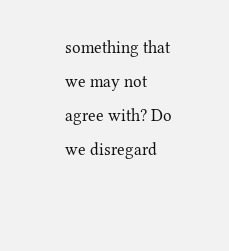something that we may not agree with? Do we disregard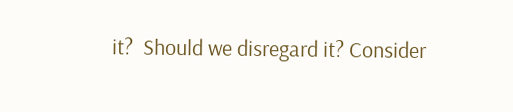it?  Should we disregard it? Consider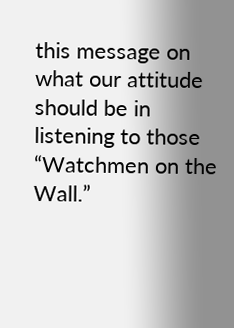this message on what our attitude should be in listening to those “Watchmen on the Wall.”